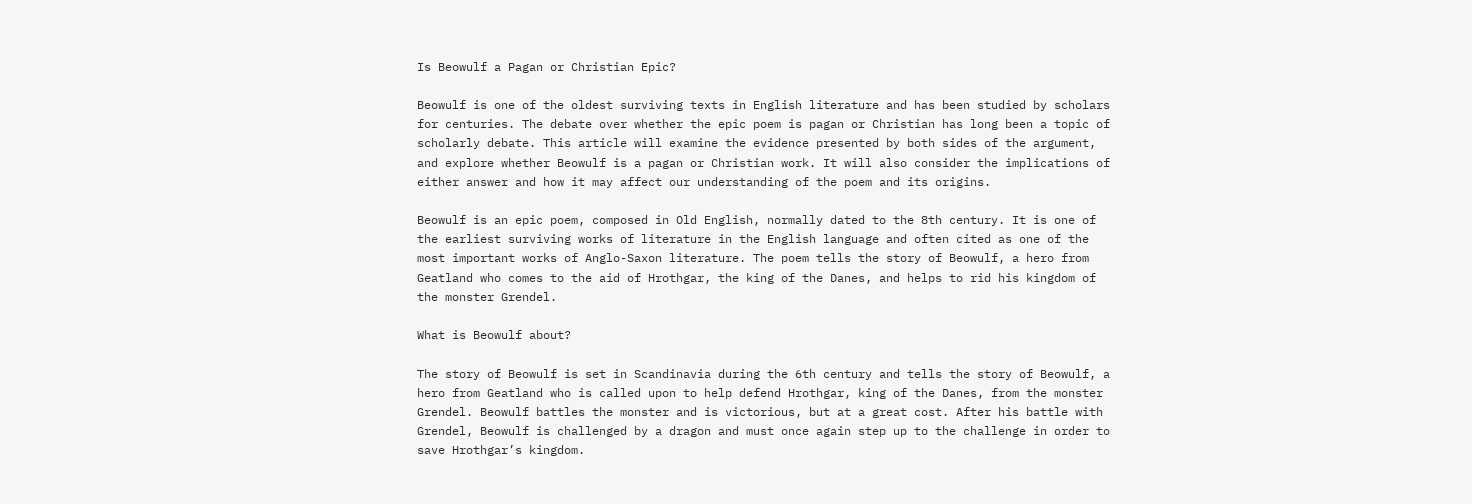Is Beowulf a Pagan or Christian Epic?

Beowulf is one of the oldest surviving texts in English literature and has been studied by scholars for centuries. The debate over whether the epic poem is pagan or Christian has long been a topic of scholarly debate. This article will examine the evidence presented by both sides of the argument, and explore whether Beowulf is a pagan or Christian work. It will also consider the implications of either answer and how it may affect our understanding of the poem and its origins.

Beowulf is an epic poem, composed in Old English, normally dated to the 8th century. It is one of the earliest surviving works of literature in the English language and often cited as one of the most important works of Anglo-Saxon literature. The poem tells the story of Beowulf, a hero from Geatland who comes to the aid of Hrothgar, the king of the Danes, and helps to rid his kingdom of the monster Grendel.

What is Beowulf about?

The story of Beowulf is set in Scandinavia during the 6th century and tells the story of Beowulf, a hero from Geatland who is called upon to help defend Hrothgar, king of the Danes, from the monster Grendel. Beowulf battles the monster and is victorious, but at a great cost. After his battle with Grendel, Beowulf is challenged by a dragon and must once again step up to the challenge in order to save Hrothgar’s kingdom.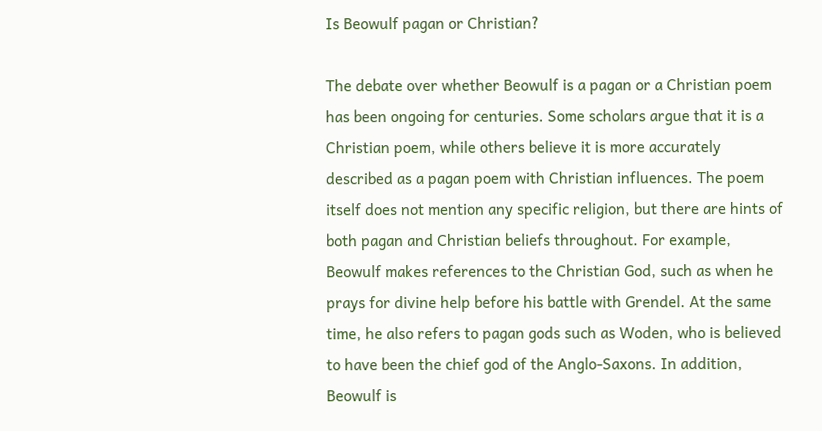Is Beowulf pagan or Christian?

The debate over whether Beowulf is a pagan or a Christian poem has been ongoing for centuries. Some scholars argue that it is a Christian poem, while others believe it is more accurately described as a pagan poem with Christian influences. The poem itself does not mention any specific religion, but there are hints of both pagan and Christian beliefs throughout. For example, Beowulf makes references to the Christian God, such as when he prays for divine help before his battle with Grendel. At the same time, he also refers to pagan gods such as Woden, who is believed to have been the chief god of the Anglo-Saxons. In addition, Beowulf is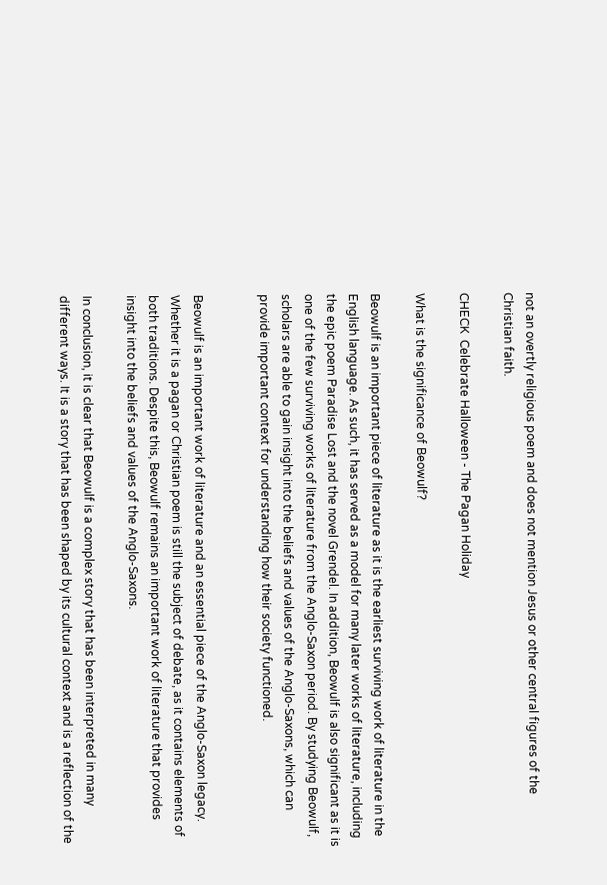not an overtly religious poem and does not mention Jesus or other central figures of the Christian faith.

CHECK  Celebrate Halloween - The Pagan Holiday

What is the significance of Beowulf?

Beowulf is an important piece of literature as it is the earliest surviving work of literature in the English language. As such, it has served as a model for many later works of literature, including the epic poem Paradise Lost and the novel Grendel. In addition, Beowulf is also significant as it is one of the few surviving works of literature from the Anglo-Saxon period. By studying Beowulf, scholars are able to gain insight into the beliefs and values of the Anglo-Saxons, which can provide important context for understanding how their society functioned.


Beowulf is an important work of literature and an essential piece of the Anglo-Saxon legacy. Whether it is a pagan or Christian poem is still the subject of debate, as it contains elements of both traditions. Despite this, Beowulf remains an important work of literature that provides insight into the beliefs and values of the Anglo-Saxons.

In conclusion, it is clear that Beowulf is a complex story that has been interpreted in many different ways. It is a story that has been shaped by its cultural context and is a reflection of the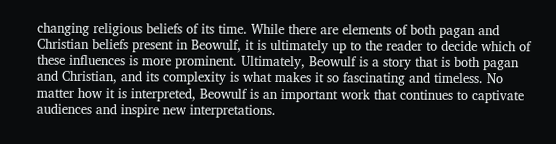changing religious beliefs of its time. While there are elements of both pagan and Christian beliefs present in Beowulf, it is ultimately up to the reader to decide which of these influences is more prominent. Ultimately, Beowulf is a story that is both pagan and Christian, and its complexity is what makes it so fascinating and timeless. No matter how it is interpreted, Beowulf is an important work that continues to captivate audiences and inspire new interpretations.